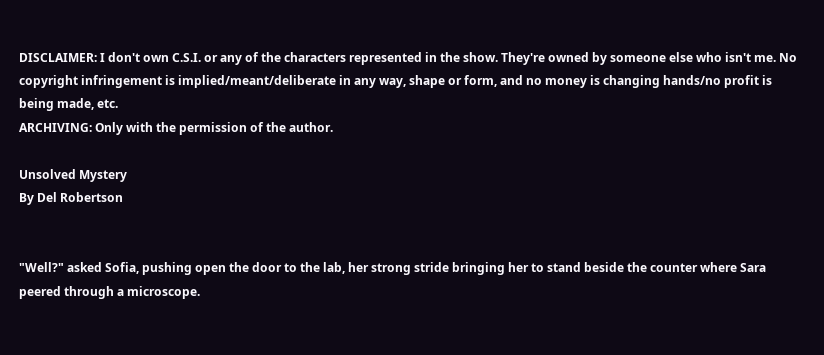DISCLAIMER: I don't own C.S.I. or any of the characters represented in the show. They're owned by someone else who isn't me. No copyright infringement is implied/meant/deliberate in any way, shape or form, and no money is changing hands/no profit is being made, etc.
ARCHIVING: Only with the permission of the author.

Unsolved Mystery
By Del Robertson


"Well?" asked Sofia, pushing open the door to the lab, her strong stride bringing her to stand beside the counter where Sara peered through a microscope.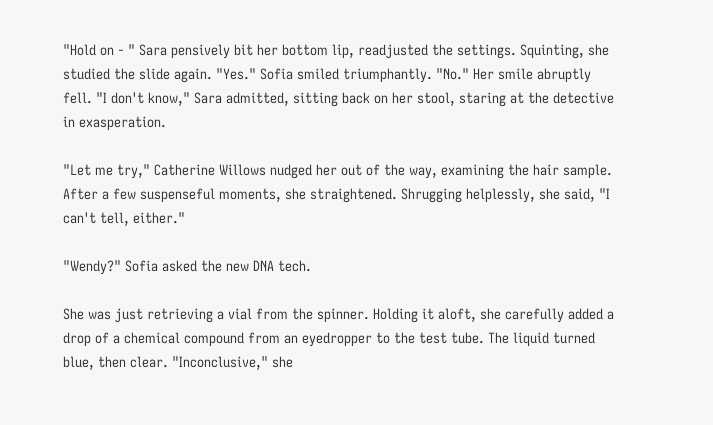"Hold on - " Sara pensively bit her bottom lip, readjusted the settings. Squinting, she studied the slide again. "Yes." Sofia smiled triumphantly. "No." Her smile abruptly fell. "I don't know," Sara admitted, sitting back on her stool, staring at the detective in exasperation.

"Let me try," Catherine Willows nudged her out of the way, examining the hair sample. After a few suspenseful moments, she straightened. Shrugging helplessly, she said, "I can't tell, either."

"Wendy?" Sofia asked the new DNA tech.

She was just retrieving a vial from the spinner. Holding it aloft, she carefully added a drop of a chemical compound from an eyedropper to the test tube. The liquid turned blue, then clear. "Inconclusive," she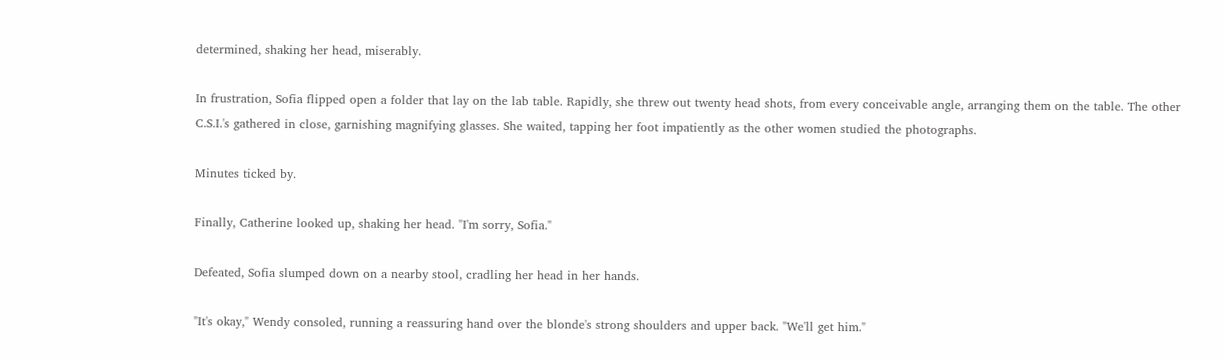determined, shaking her head, miserably.

In frustration, Sofia flipped open a folder that lay on the lab table. Rapidly, she threw out twenty head shots, from every conceivable angle, arranging them on the table. The other C.S.I.'s gathered in close, garnishing magnifying glasses. She waited, tapping her foot impatiently as the other women studied the photographs.

Minutes ticked by.

Finally, Catherine looked up, shaking her head. "I'm sorry, Sofia."

Defeated, Sofia slumped down on a nearby stool, cradling her head in her hands.

"It's okay," Wendy consoled, running a reassuring hand over the blonde's strong shoulders and upper back. "We'll get him."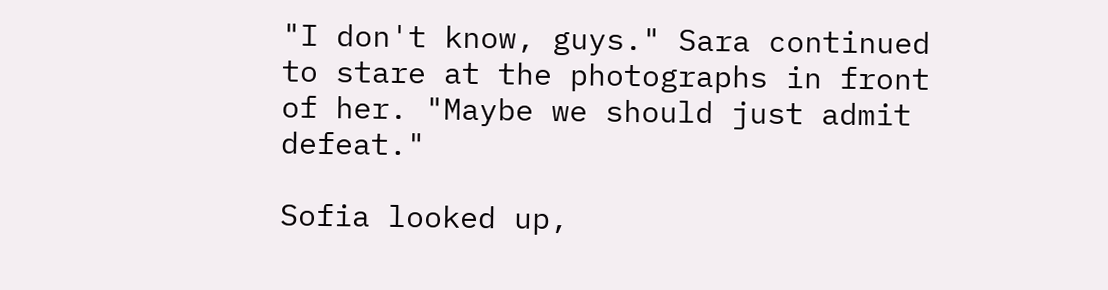"I don't know, guys." Sara continued to stare at the photographs in front of her. "Maybe we should just admit defeat."

Sofia looked up,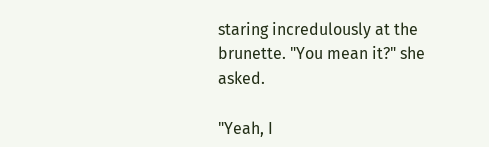staring incredulously at the brunette. "You mean it?" she asked.

"Yeah, I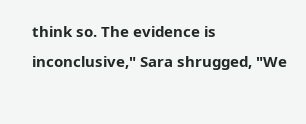think so. The evidence is inconclusive," Sara shrugged, "We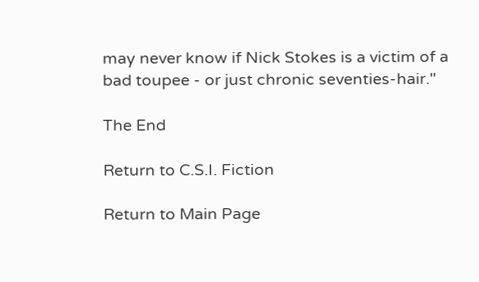may never know if Nick Stokes is a victim of a bad toupee - or just chronic seventies-hair."

The End

Return to C.S.I. Fiction

Return to Main Page